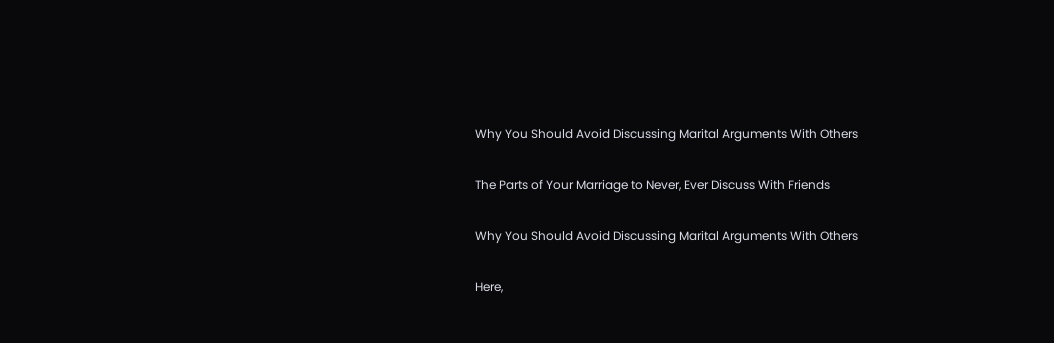Why You Should Avoid Discussing Marital Arguments With Others

The Parts of Your Marriage to Never, Ever Discuss With Friends

Why You Should Avoid Discussing Marital Arguments With Others

Here,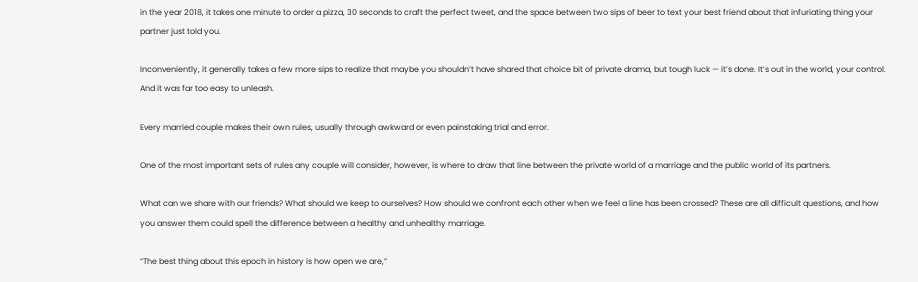in the year 2018, it takes one minute to order a pizza, 30 seconds to craft the perfect tweet, and the space between two sips of beer to text your best friend about that infuriating thing your partner just told you.

Inconveniently, it generally takes a few more sips to realize that maybe you shouldn’t have shared that choice bit of private drama, but tough luck — it’s done. It’s out in the world, your control. And it was far too easy to unleash.

Every married couple makes their own rules, usually through awkward or even painstaking trial and error.

One of the most important sets of rules any couple will consider, however, is where to draw that line between the private world of a marriage and the public world of its partners.

What can we share with our friends? What should we keep to ourselves? How should we confront each other when we feel a line has been crossed? These are all difficult questions, and how you answer them could spell the difference between a healthy and unhealthy marriage.

“The best thing about this epoch in history is how open we are,”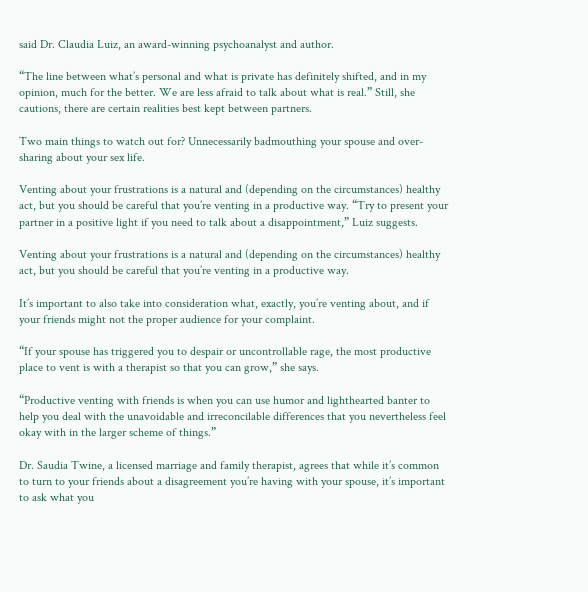said Dr. Claudia Luiz, an award-winning psychoanalyst and author.

“The line between what’s personal and what is private has definitely shifted, and in my opinion, much for the better. We are less afraid to talk about what is real.” Still, she cautions, there are certain realities best kept between partners.

Two main things to watch out for? Unnecessarily badmouthing your spouse and over-sharing about your sex life.

Venting about your frustrations is a natural and (depending on the circumstances) healthy act, but you should be careful that you’re venting in a productive way. “Try to present your partner in a positive light if you need to talk about a disappointment,” Luiz suggests.

Venting about your frustrations is a natural and (depending on the circumstances) healthy act, but you should be careful that you’re venting in a productive way.

It’s important to also take into consideration what, exactly, you’re venting about, and if your friends might not the proper audience for your complaint.

“If your spouse has triggered you to despair or uncontrollable rage, the most productive place to vent is with a therapist so that you can grow,” she says.

“Productive venting with friends is when you can use humor and lighthearted banter to help you deal with the unavoidable and irreconcilable differences that you nevertheless feel okay with in the larger scheme of things.”

Dr. Saudia Twine, a licensed marriage and family therapist, agrees that while it’s common to turn to your friends about a disagreement you’re having with your spouse, it’s important to ask what you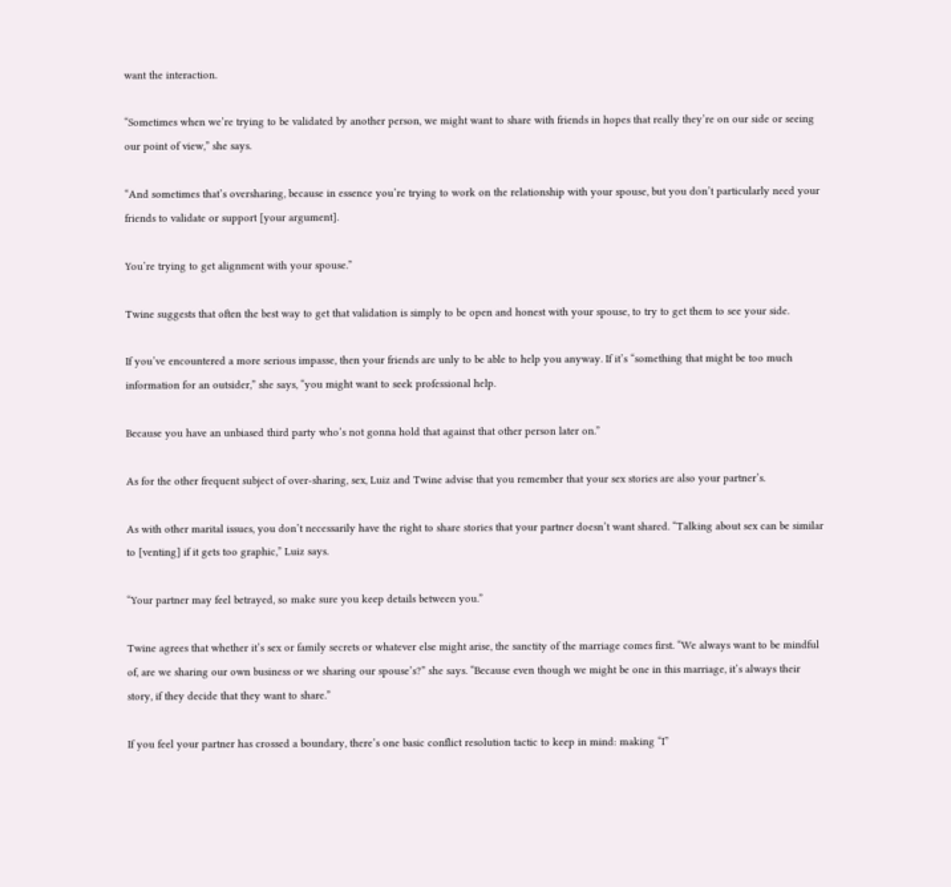want the interaction.

“Sometimes when we’re trying to be validated by another person, we might want to share with friends in hopes that really they’re on our side or seeing our point of view,” she says.

“And sometimes that’s oversharing, because in essence you’re trying to work on the relationship with your spouse, but you don’t particularly need your friends to validate or support [your argument].

You’re trying to get alignment with your spouse.”

Twine suggests that often the best way to get that validation is simply to be open and honest with your spouse, to try to get them to see your side.

If you’ve encountered a more serious impasse, then your friends are unly to be able to help you anyway. If it’s “something that might be too much information for an outsider,” she says, “you might want to seek professional help.

Because you have an unbiased third party who’s not gonna hold that against that other person later on.”

As for the other frequent subject of over-sharing, sex, Luiz and Twine advise that you remember that your sex stories are also your partner’s.

As with other marital issues, you don’t necessarily have the right to share stories that your partner doesn’t want shared. “Talking about sex can be similar to [venting] if it gets too graphic,” Luiz says.

“Your partner may feel betrayed, so make sure you keep details between you.”

Twine agrees that whether it’s sex or family secrets or whatever else might arise, the sanctity of the marriage comes first. “We always want to be mindful of, are we sharing our own business or we sharing our spouse’s?” she says. “Because even though we might be one in this marriage, it’s always their story, if they decide that they want to share.”

If you feel your partner has crossed a boundary, there’s one basic conflict resolution tactic to keep in mind: making “I”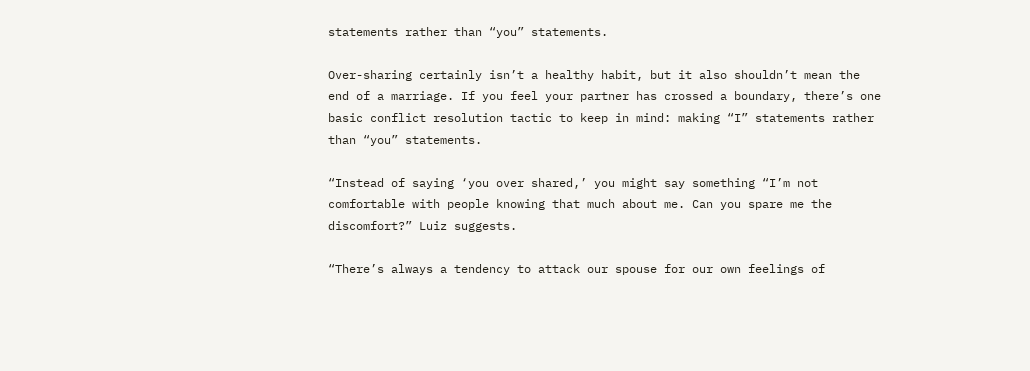statements rather than “you” statements.

Over-sharing certainly isn’t a healthy habit, but it also shouldn’t mean the end of a marriage. If you feel your partner has crossed a boundary, there’s one basic conflict resolution tactic to keep in mind: making “I” statements rather than “you” statements.

“Instead of saying ‘you over shared,’ you might say something “I’m not comfortable with people knowing that much about me. Can you spare me the discomfort?” Luiz suggests.

“There’s always a tendency to attack our spouse for our own feelings of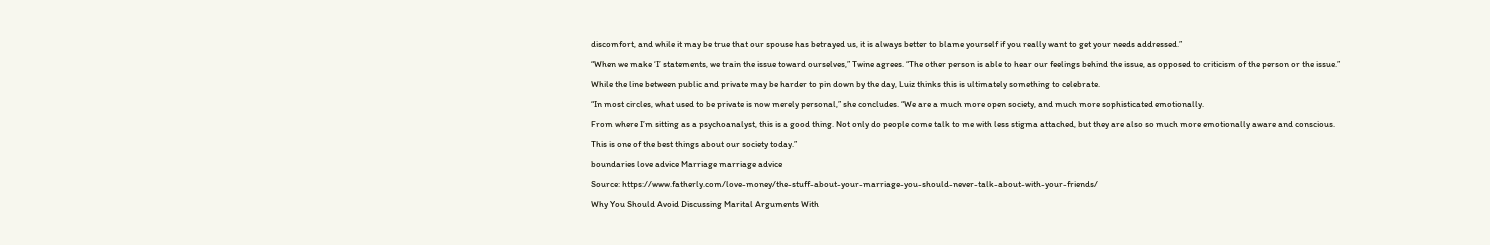discomfort, and while it may be true that our spouse has betrayed us, it is always better to blame yourself if you really want to get your needs addressed.”

“When we make ‘I’ statements, we train the issue toward ourselves,” Twine agrees. “The other person is able to hear our feelings behind the issue, as opposed to criticism of the person or the issue.”

While the line between public and private may be harder to pin down by the day, Luiz thinks this is ultimately something to celebrate.

“In most circles, what used to be private is now merely personal,” she concludes. “We are a much more open society, and much more sophisticated emotionally.

From where I’m sitting as a psychoanalyst, this is a good thing. Not only do people come talk to me with less stigma attached, but they are also so much more emotionally aware and conscious.

This is one of the best things about our society today.”

boundaries love advice Marriage marriage advice

Source: https://www.fatherly.com/love-money/the-stuff-about-your-marriage-you-should-never-talk-about-with-your-friends/

Why You Should Avoid Discussing Marital Arguments With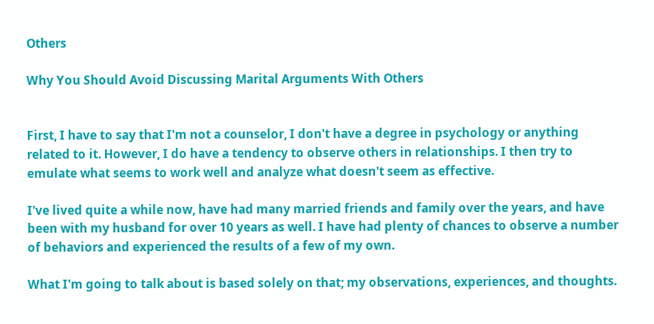Others

Why You Should Avoid Discussing Marital Arguments With Others


First, I have to say that I'm not a counselor, I don't have a degree in psychology or anything related to it. However, I do have a tendency to observe others in relationships. I then try to emulate what seems to work well and analyze what doesn't seem as effective.

I've lived quite a while now, have had many married friends and family over the years, and have been with my husband for over 10 years as well. I have had plenty of chances to observe a number of behaviors and experienced the results of a few of my own.

What I'm going to talk about is based solely on that; my observations, experiences, and thoughts.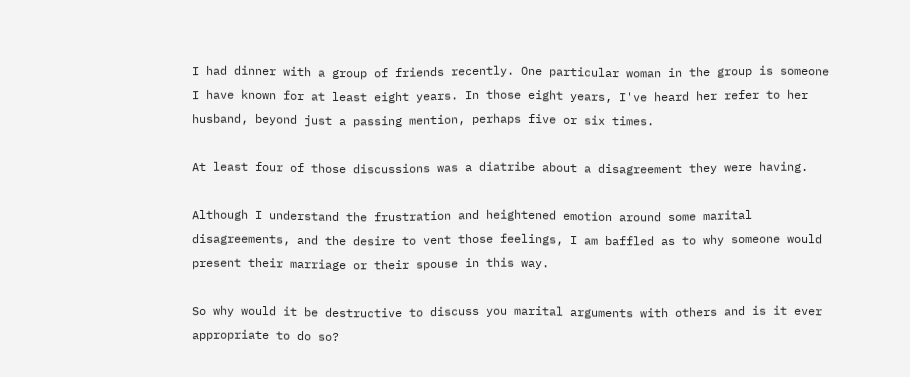I had dinner with a group of friends recently. One particular woman in the group is someone I have known for at least eight years. In those eight years, I've heard her refer to her husband, beyond just a passing mention, perhaps five or six times.

At least four of those discussions was a diatribe about a disagreement they were having.

Although I understand the frustration and heightened emotion around some marital disagreements, and the desire to vent those feelings, I am baffled as to why someone would present their marriage or their spouse in this way.

So why would it be destructive to discuss you marital arguments with others and is it ever appropriate to do so?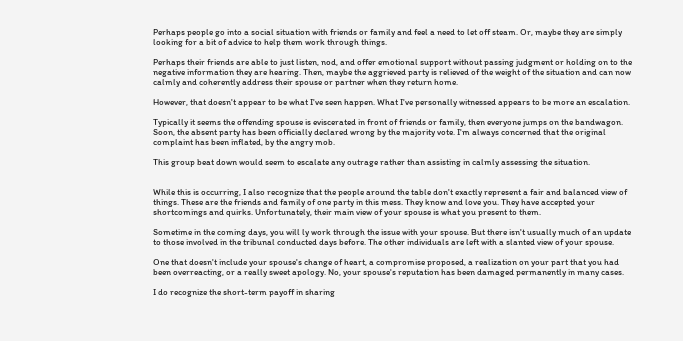Perhaps people go into a social situation with friends or family and feel a need to let off steam. Or, maybe they are simply looking for a bit of advice to help them work through things.

Perhaps their friends are able to just listen, nod, and offer emotional support without passing judgment or holding on to the negative information they are hearing. Then, maybe the aggrieved party is relieved of the weight of the situation and can now calmly and coherently address their spouse or partner when they return home.

However, that doesn't appear to be what I've seen happen. What I've personally witnessed appears to be more an escalation.

Typically it seems the offending spouse is eviscerated in front of friends or family, then everyone jumps on the bandwagon. Soon, the absent party has been officially declared wrong by the majority vote. I'm always concerned that the original complaint has been inflated, by the angry mob.

This group beat down would seem to escalate any outrage rather than assisting in calmly assessing the situation.


While this is occurring, I also recognize that the people around the table don't exactly represent a fair and balanced view of things. These are the friends and family of one party in this mess. They know and love you. They have accepted your shortcomings and quirks. Unfortunately, their main view of your spouse is what you present to them.

Sometime in the coming days, you will ly work through the issue with your spouse. But there isn't usually much of an update to those involved in the tribunal conducted days before. The other individuals are left with a slanted view of your spouse.

One that doesn't include your spouse's change of heart, a compromise proposed, a realization on your part that you had been overreacting, or a really sweet apology. No, your spouse's reputation has been damaged permanently in many cases.

I do recognize the short-term payoff in sharing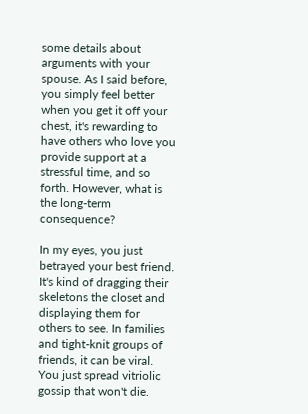some details about arguments with your spouse. As I said before, you simply feel better when you get it off your chest, it's rewarding to have others who love you provide support at a stressful time, and so forth. However, what is the long-term consequence?

In my eyes, you just betrayed your best friend. It's kind of dragging their skeletons the closet and displaying them for others to see. In families and tight-knit groups of friends, it can be viral. You just spread vitriolic gossip that won't die.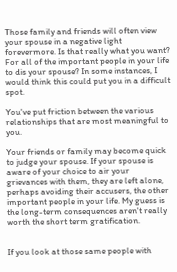Those family and friends will often view your spouse in a negative light forevermore. Is that really what you want? For all of the important people in your life to dis your spouse? In some instances, I would think this could put you in a difficult spot.

You've put friction between the various relationships that are most meaningful to you.

Your friends or family may become quick to judge your spouse. If your spouse is aware of your choice to air your grievances with them, they are left alone, perhaps avoiding their accusers, the other important people in your life. My guess is the long-term consequences aren't really worth the short term gratification.


If you look at those same people with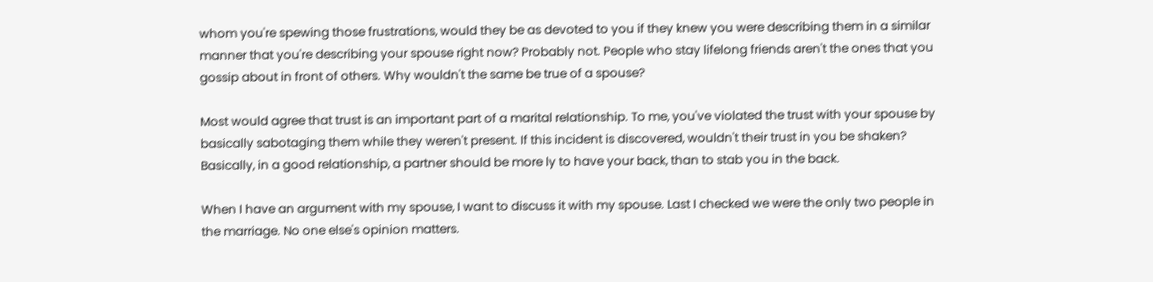whom you're spewing those frustrations, would they be as devoted to you if they knew you were describing them in a similar manner that you're describing your spouse right now? Probably not. People who stay lifelong friends aren't the ones that you gossip about in front of others. Why wouldn't the same be true of a spouse?

Most would agree that trust is an important part of a marital relationship. To me, you've violated the trust with your spouse by basically sabotaging them while they weren't present. If this incident is discovered, wouldn't their trust in you be shaken? Basically, in a good relationship, a partner should be more ly to have your back, than to stab you in the back.

When I have an argument with my spouse, I want to discuss it with my spouse. Last I checked we were the only two people in the marriage. No one else's opinion matters.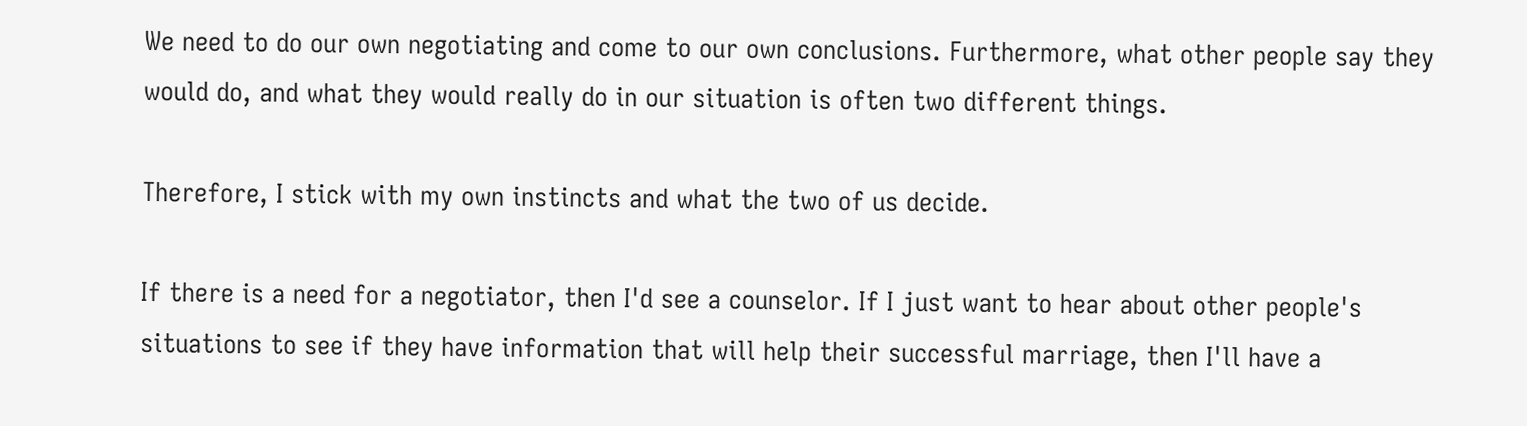We need to do our own negotiating and come to our own conclusions. Furthermore, what other people say they would do, and what they would really do in our situation is often two different things.

Therefore, I stick with my own instincts and what the two of us decide.

If there is a need for a negotiator, then I'd see a counselor. If I just want to hear about other people's situations to see if they have information that will help their successful marriage, then I'll have a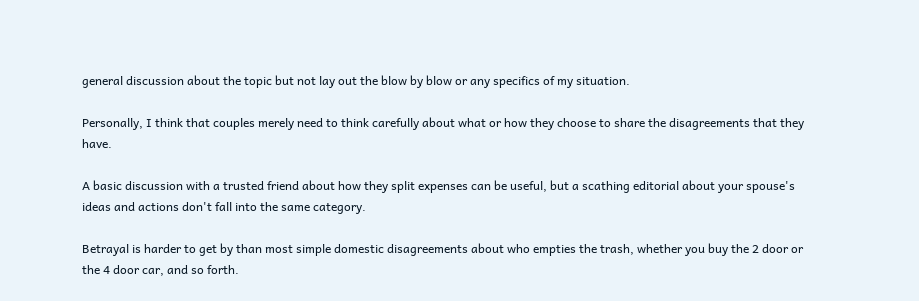general discussion about the topic but not lay out the blow by blow or any specifics of my situation.

Personally, I think that couples merely need to think carefully about what or how they choose to share the disagreements that they have.

A basic discussion with a trusted friend about how they split expenses can be useful, but a scathing editorial about your spouse's ideas and actions don't fall into the same category.

Betrayal is harder to get by than most simple domestic disagreements about who empties the trash, whether you buy the 2 door or the 4 door car, and so forth.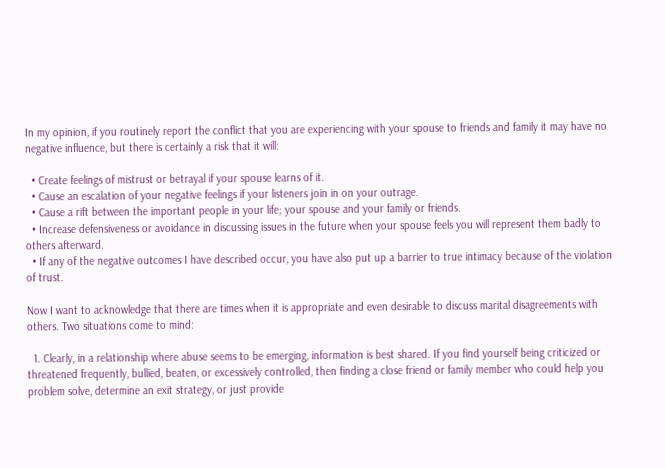In my opinion, if you routinely report the conflict that you are experiencing with your spouse to friends and family it may have no negative influence, but there is certainly a risk that it will:

  • Create feelings of mistrust or betrayal if your spouse learns of it.
  • Cause an escalation of your negative feelings if your listeners join in on your outrage.
  • Cause a rift between the important people in your life; your spouse and your family or friends.
  • Increase defensiveness or avoidance in discussing issues in the future when your spouse feels you will represent them badly to others afterward.
  • If any of the negative outcomes I have described occur, you have also put up a barrier to true intimacy because of the violation of trust.

Now I want to acknowledge that there are times when it is appropriate and even desirable to discuss marital disagreements with others. Two situations come to mind:

  1. Clearly, in a relationship where abuse seems to be emerging, information is best shared. If you find yourself being criticized or threatened frequently, bullied, beaten, or excessively controlled, then finding a close friend or family member who could help you problem solve, determine an exit strategy, or just provide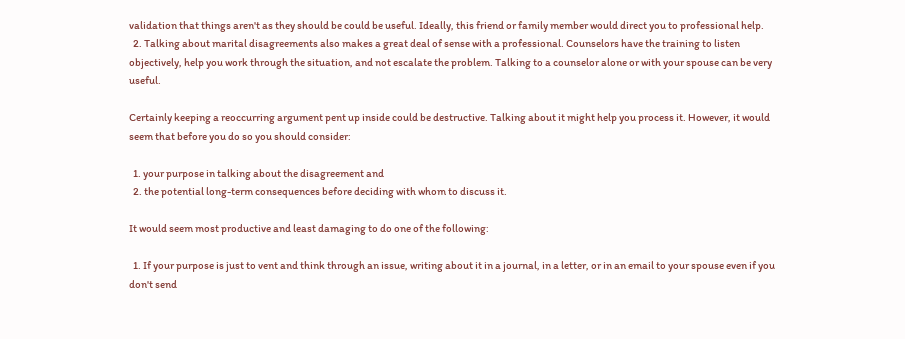validation that things aren't as they should be could be useful. Ideally, this friend or family member would direct you to professional help.
  2. Talking about marital disagreements also makes a great deal of sense with a professional. Counselors have the training to listen objectively, help you work through the situation, and not escalate the problem. Talking to a counselor alone or with your spouse can be very useful.

Certainly keeping a reoccurring argument pent up inside could be destructive. Talking about it might help you process it. However, it would seem that before you do so you should consider:

  1. your purpose in talking about the disagreement and
  2. the potential long-term consequences before deciding with whom to discuss it.

It would seem most productive and least damaging to do one of the following:

  1. If your purpose is just to vent and think through an issue, writing about it in a journal, in a letter, or in an email to your spouse even if you don't send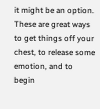it might be an option. These are great ways to get things off your chest, to release some emotion, and to begin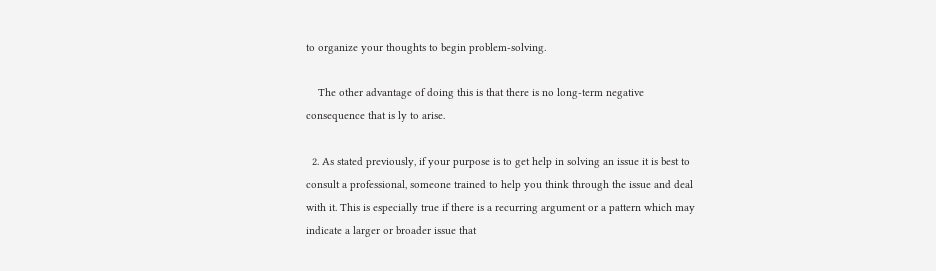to organize your thoughts to begin problem-solving.

    The other advantage of doing this is that there is no long-term negative consequence that is ly to arise.

  2. As stated previously, if your purpose is to get help in solving an issue it is best to consult a professional, someone trained to help you think through the issue and deal with it. This is especially true if there is a recurring argument or a pattern which may indicate a larger or broader issue that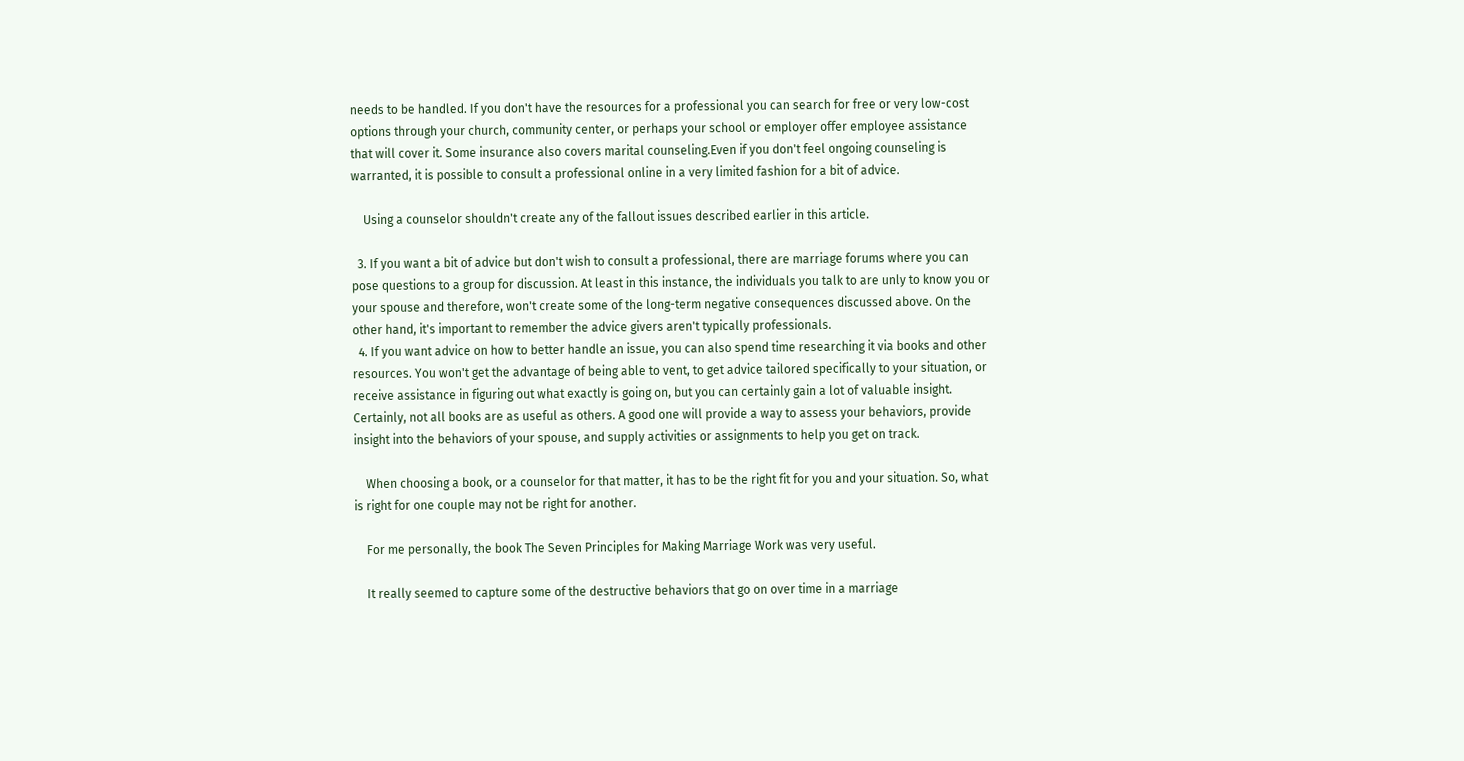needs to be handled. If you don't have the resources for a professional you can search for free or very low-cost options through your church, community center, or perhaps your school or employer offer employee assistance that will cover it. Some insurance also covers marital counseling.Even if you don't feel ongoing counseling is warranted, it is possible to consult a professional online in a very limited fashion for a bit of advice.

    Using a counselor shouldn't create any of the fallout issues described earlier in this article.

  3. If you want a bit of advice but don't wish to consult a professional, there are marriage forums where you can pose questions to a group for discussion. At least in this instance, the individuals you talk to are unly to know you or your spouse and therefore, won't create some of the long-term negative consequences discussed above. On the other hand, it's important to remember the advice givers aren't typically professionals.
  4. If you want advice on how to better handle an issue, you can also spend time researching it via books and other resources. You won't get the advantage of being able to vent, to get advice tailored specifically to your situation, or receive assistance in figuring out what exactly is going on, but you can certainly gain a lot of valuable insight. Certainly, not all books are as useful as others. A good one will provide a way to assess your behaviors, provide insight into the behaviors of your spouse, and supply activities or assignments to help you get on track.

    When choosing a book, or a counselor for that matter, it has to be the right fit for you and your situation. So, what is right for one couple may not be right for another.

    For me personally, the book The Seven Principles for Making Marriage Work was very useful.

    It really seemed to capture some of the destructive behaviors that go on over time in a marriage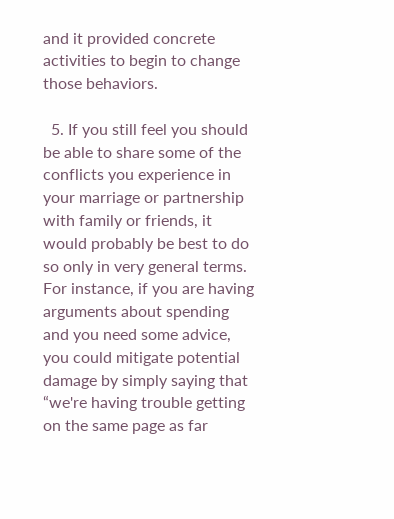and it provided concrete activities to begin to change those behaviors.

  5. If you still feel you should be able to share some of the conflicts you experience in your marriage or partnership with family or friends, it would probably be best to do so only in very general terms. For instance, if you are having arguments about spending and you need some advice, you could mitigate potential damage by simply saying that “we're having trouble getting on the same page as far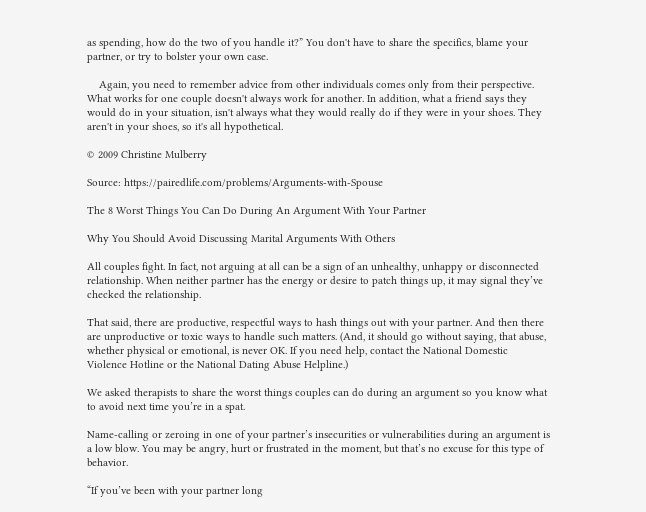as spending, how do the two of you handle it?” You don't have to share the specifics, blame your partner, or try to bolster your own case.

    Again, you need to remember advice from other individuals comes only from their perspective. What works for one couple doesn't always work for another. In addition, what a friend says they would do in your situation, isn't always what they would really do if they were in your shoes. They aren't in your shoes, so it's all hypothetical.

© 2009 Christine Mulberry

Source: https://pairedlife.com/problems/Arguments-with-Spouse

The 8 Worst Things You Can Do During An Argument With Your Partner

Why You Should Avoid Discussing Marital Arguments With Others

All couples fight. In fact, not arguing at all can be a sign of an unhealthy, unhappy or disconnected relationship. When neither partner has the energy or desire to patch things up, it may signal they’ve checked the relationship.

That said, there are productive, respectful ways to hash things out with your partner. And then there are unproductive or toxic ways to handle such matters. (And, it should go without saying, that abuse, whether physical or emotional, is never OK. If you need help, contact the National Domestic Violence Hotline or the National Dating Abuse Helpline.)

We asked therapists to share the worst things couples can do during an argument so you know what to avoid next time you’re in a spat.

Name-calling or zeroing in one of your partner’s insecurities or vulnerabilities during an argument is a low blow. You may be angry, hurt or frustrated in the moment, but that’s no excuse for this type of behavior.

“If you’ve been with your partner long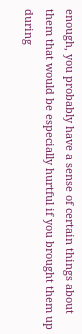enough, you probably have a sense of certain things about them that would be especially hurtful if you brought them up during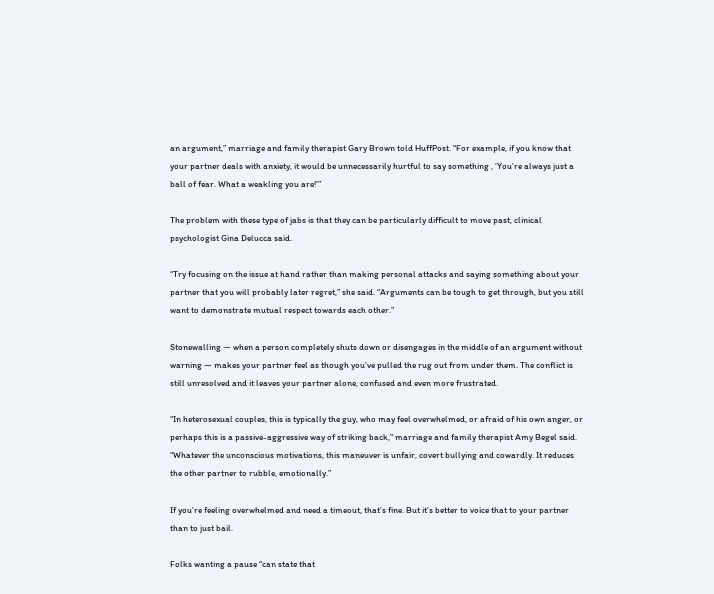an argument,” marriage and family therapist Gary Brown told HuffPost. “For example, if you know that your partner deals with anxiety, it would be unnecessarily hurtful to say something , ‘You’re always just a ball of fear. What a weakling you are!’”

The problem with these type of jabs is that they can be particularly difficult to move past, clinical psychologist Gina Delucca said.

“Try focusing on the issue at hand rather than making personal attacks and saying something about your partner that you will probably later regret,” she said. “Arguments can be tough to get through, but you still want to demonstrate mutual respect towards each other.”

Stonewalling — when a person completely shuts down or disengages in the middle of an argument without warning — makes your partner feel as though you’ve pulled the rug out from under them. The conflict is still unresolved and it leaves your partner alone, confused and even more frustrated.

“In heterosexual couples, this is typically the guy, who may feel overwhelmed, or afraid of his own anger, or perhaps this is a passive-aggressive way of striking back,” marriage and family therapist Amy Begel said. “Whatever the unconscious motivations, this maneuver is unfair, covert bullying and cowardly. It reduces the other partner to rubble, emotionally.”

If you’re feeling overwhelmed and need a timeout, that’s fine. But it’s better to voice that to your partner than to just bail.

Folks wanting a pause “can state that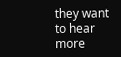they want to hear more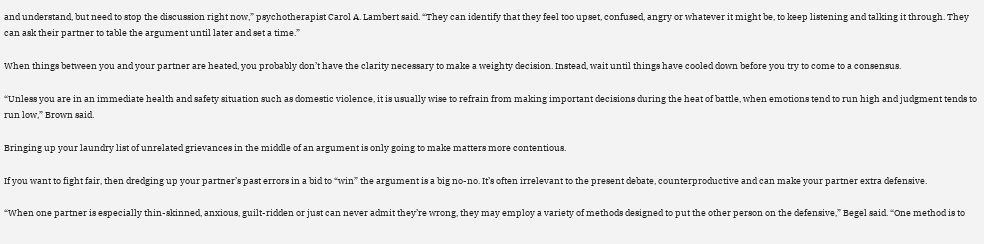and understand, but need to stop the discussion right now,” psychotherapist Carol A. Lambert said. “They can identify that they feel too upset, confused, angry or whatever it might be, to keep listening and talking it through. They can ask their partner to table the argument until later and set a time.”

When things between you and your partner are heated, you probably don’t have the clarity necessary to make a weighty decision. Instead, wait until things have cooled down before you try to come to a consensus.

“Unless you are in an immediate health and safety situation such as domestic violence, it is usually wise to refrain from making important decisions during the heat of battle, when emotions tend to run high and judgment tends to run low,” Brown said.

Bringing up your laundry list of unrelated grievances in the middle of an argument is only going to make matters more contentious.

If you want to fight fair, then dredging up your partner’s past errors in a bid to “win” the argument is a big no-no. It’s often irrelevant to the present debate, counterproductive and can make your partner extra defensive.

“When one partner is especially thin-skinned, anxious, guilt-ridden or just can never admit they’re wrong, they may employ a variety of methods designed to put the other person on the defensive,” Begel said. “One method is to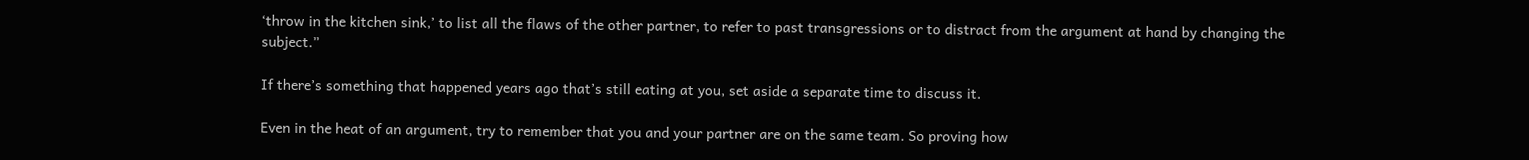‘throw in the kitchen sink,’ to list all the flaws of the other partner, to refer to past transgressions or to distract from the argument at hand by changing the subject.”

If there’s something that happened years ago that’s still eating at you, set aside a separate time to discuss it.

Even in the heat of an argument, try to remember that you and your partner are on the same team. So proving how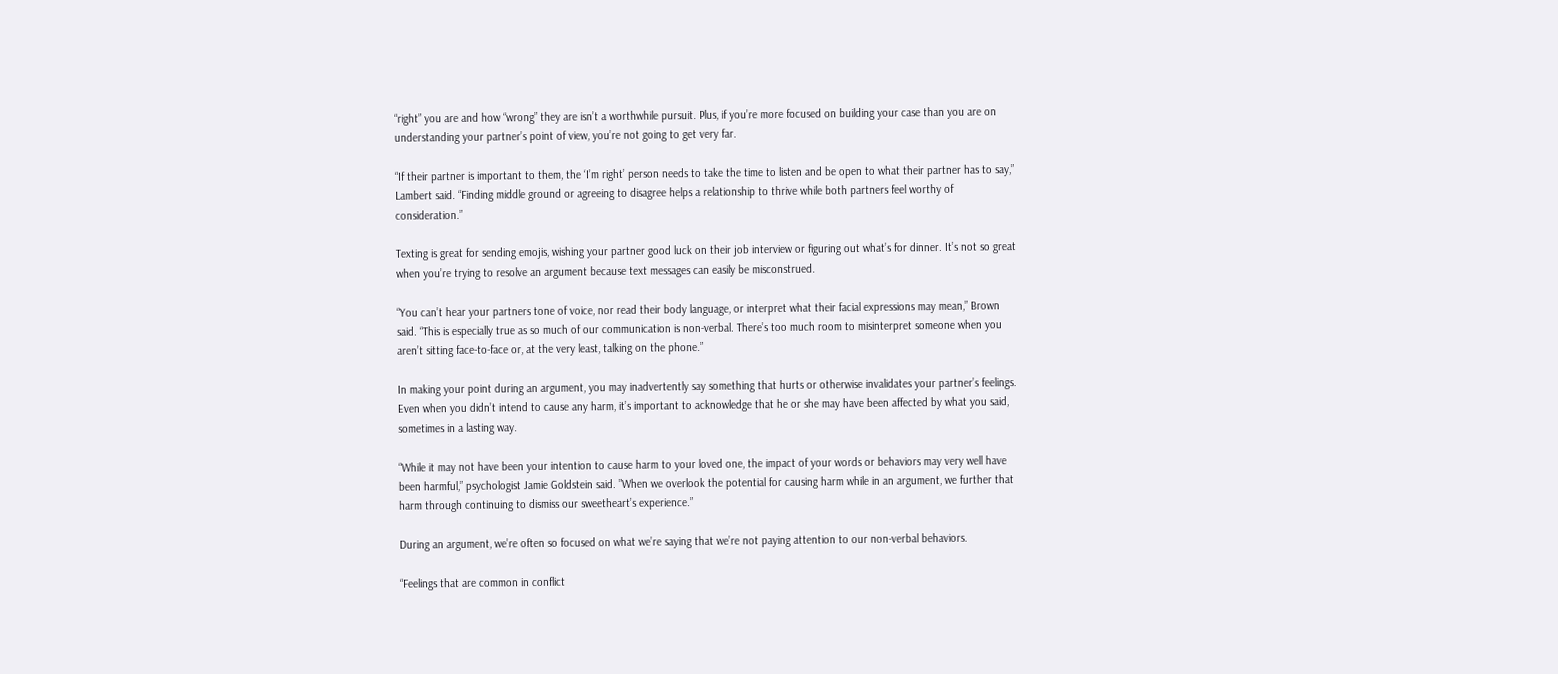“right” you are and how “wrong” they are isn’t a worthwhile pursuit. Plus, if you’re more focused on building your case than you are on understanding your partner’s point of view, you’re not going to get very far.

“If their partner is important to them, the ‘I’m right’ person needs to take the time to listen and be open to what their partner has to say,” Lambert said. “Finding middle ground or agreeing to disagree helps a relationship to thrive while both partners feel worthy of consideration.”

Texting is great for sending emojis, wishing your partner good luck on their job interview or figuring out what’s for dinner. It’s not so great when you’re trying to resolve an argument because text messages can easily be misconstrued.

“You can’t hear your partners tone of voice, nor read their body language, or interpret what their facial expressions may mean,” Brown said. “This is especially true as so much of our communication is non-verbal. There’s too much room to misinterpret someone when you aren’t sitting face-to-face or, at the very least, talking on the phone.”

In making your point during an argument, you may inadvertently say something that hurts or otherwise invalidates your partner’s feelings. Even when you didn’t intend to cause any harm, it’s important to acknowledge that he or she may have been affected by what you said, sometimes in a lasting way.

“While it may not have been your intention to cause harm to your loved one, the impact of your words or behaviors may very well have been harmful,” psychologist Jamie Goldstein said. ”When we overlook the potential for causing harm while in an argument, we further that harm through continuing to dismiss our sweetheart’s experience.”

During an argument, we’re often so focused on what we’re saying that we’re not paying attention to our non-verbal behaviors.

“Feelings that are common in conflict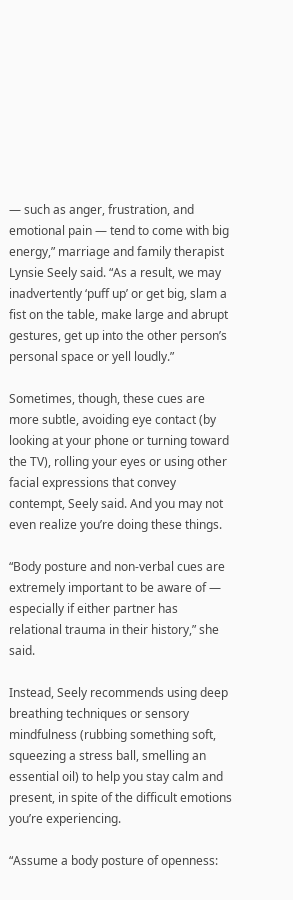― such as anger, frustration, and emotional pain ― tend to come with big energy,” marriage and family therapist Lynsie Seely said. “As a result, we may inadvertently ‘puff up’ or get big, slam a fist on the table, make large and abrupt gestures, get up into the other person’s personal space or yell loudly.”

Sometimes, though, these cues are more subtle, avoiding eye contact (by looking at your phone or turning toward the TV), rolling your eyes or using other facial expressions that convey contempt, Seely said. And you may not even realize you’re doing these things.

“Body posture and non-verbal cues are extremely important to be aware of ― especially if either partner has relational trauma in their history,” she said.

Instead, Seely recommends using deep breathing techniques or sensory mindfulness (rubbing something soft, squeezing a stress ball, smelling an essential oil) to help you stay calm and present, in spite of the difficult emotions you’re experiencing.

“Assume a body posture of openness: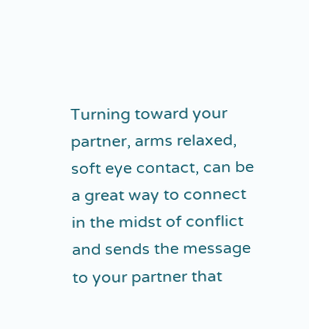Turning toward your partner, arms relaxed, soft eye contact, can be a great way to connect in the midst of conflict and sends the message to your partner that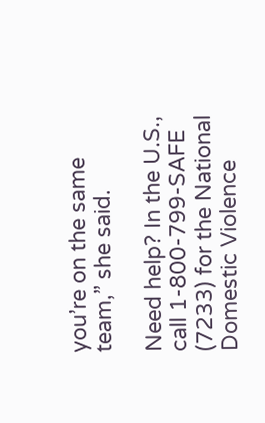you’re on the same team,” she said.

Need help? In the U.S., call 1-800-799-SAFE (7233) for the National Domestic Violence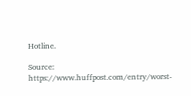Hotline.

Source: https://www.huffpost.com/entry/worst-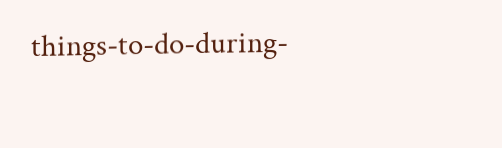things-to-do-during-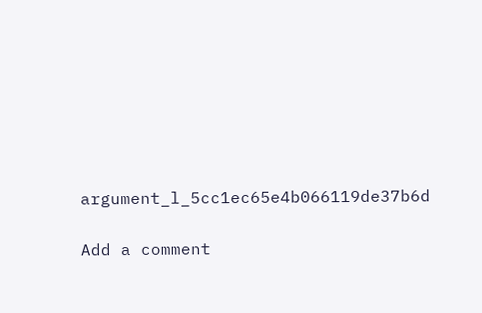argument_l_5cc1ec65e4b066119de37b6d

Add a comment